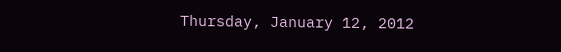Thursday, January 12, 2012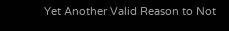Yet Another Valid Reason to Not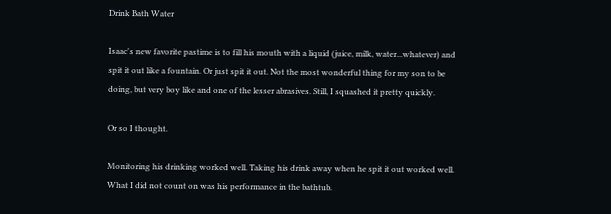Drink Bath Water

Isaac's new favorite pastime is to fill his mouth with a liquid (juice, milk, water...whatever) and spit it out like a fountain. Or just spit it out. Not the most wonderful thing for my son to be doing, but very boy like and one of the lesser abrasives. Still, I squashed it pretty quickly.

Or so I thought.

Monitoring his drinking worked well. Taking his drink away when he spit it out worked well. What I did not count on was his performance in the bathtub.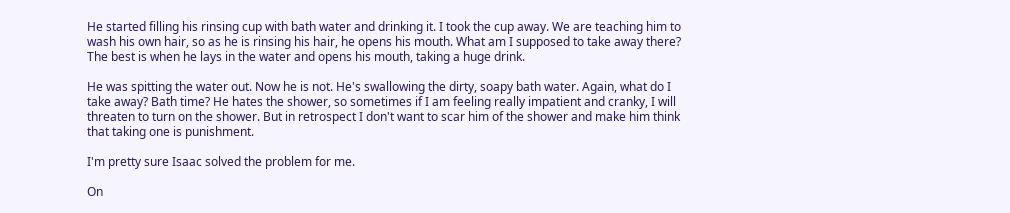He started filling his rinsing cup with bath water and drinking it. I took the cup away. We are teaching him to wash his own hair, so as he is rinsing his hair, he opens his mouth. What am I supposed to take away there? The best is when he lays in the water and opens his mouth, taking a huge drink.

He was spitting the water out. Now he is not. He's swallowing the dirty, soapy bath water. Again, what do I take away? Bath time? He hates the shower, so sometimes if I am feeling really impatient and cranky, I will threaten to turn on the shower. But in retrospect I don't want to scar him of the shower and make him think that taking one is punishment.

I'm pretty sure Isaac solved the problem for me.

On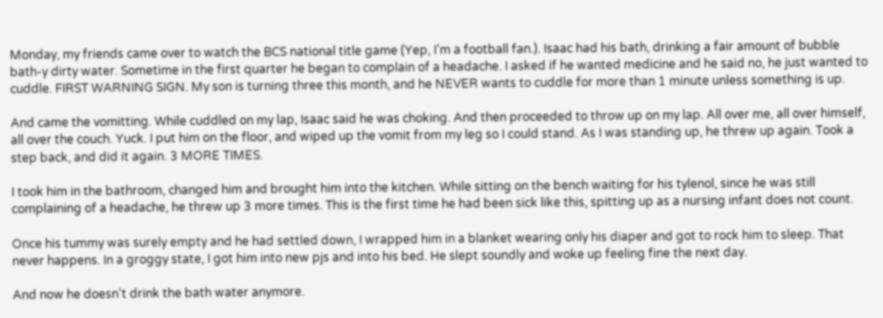Monday, my friends came over to watch the BCS national title game (Yep, I'm a football fan.). Isaac had his bath, drinking a fair amount of bubble bath-y dirty water. Sometime in the first quarter he began to complain of a headache. I asked if he wanted medicine and he said no, he just wanted to cuddle. FIRST WARNING SIGN. My son is turning three this month, and he NEVER wants to cuddle for more than 1 minute unless something is up.

And came the vomitting. While cuddled on my lap, Isaac said he was choking. And then proceeded to throw up on my lap. All over me, all over himself, all over the couch. Yuck. I put him on the floor, and wiped up the vomit from my leg so I could stand. As I was standing up, he threw up again. Took a step back, and did it again. 3 MORE TIMES.

I took him in the bathroom, changed him and brought him into the kitchen. While sitting on the bench waiting for his tylenol, since he was still complaining of a headache, he threw up 3 more times. This is the first time he had been sick like this, spitting up as a nursing infant does not count.

Once his tummy was surely empty and he had settled down, I wrapped him in a blanket wearing only his diaper and got to rock him to sleep. That never happens. In a groggy state, I got him into new pjs and into his bed. He slept soundly and woke up feeling fine the next day.

And now he doesn't drink the bath water anymore.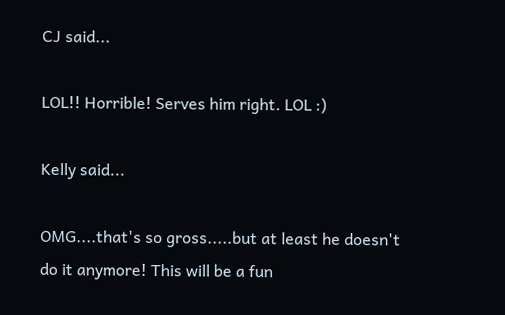CJ said...

LOL!! Horrible! Serves him right. LOL :)

Kelly said...

OMG....that's so gross.....but at least he doesn't do it anymore! This will be a fun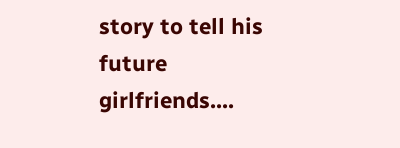story to tell his future girlfriends....